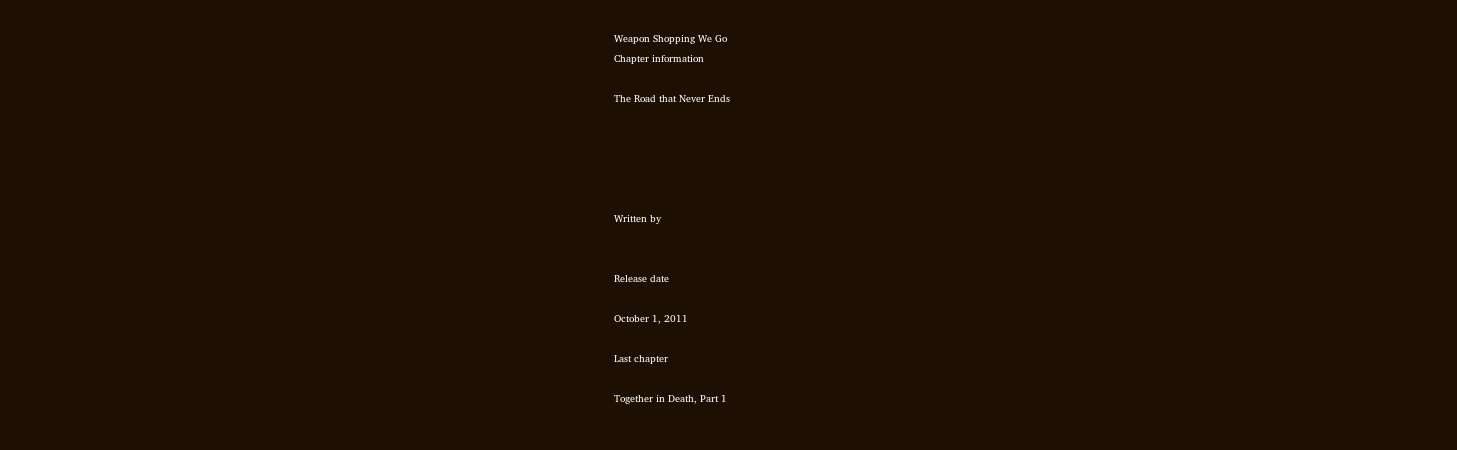Weapon Shopping We Go
Chapter information

The Road that Never Ends





Written by


Release date

October 1, 2011

Last chapter

Together in Death, Part 1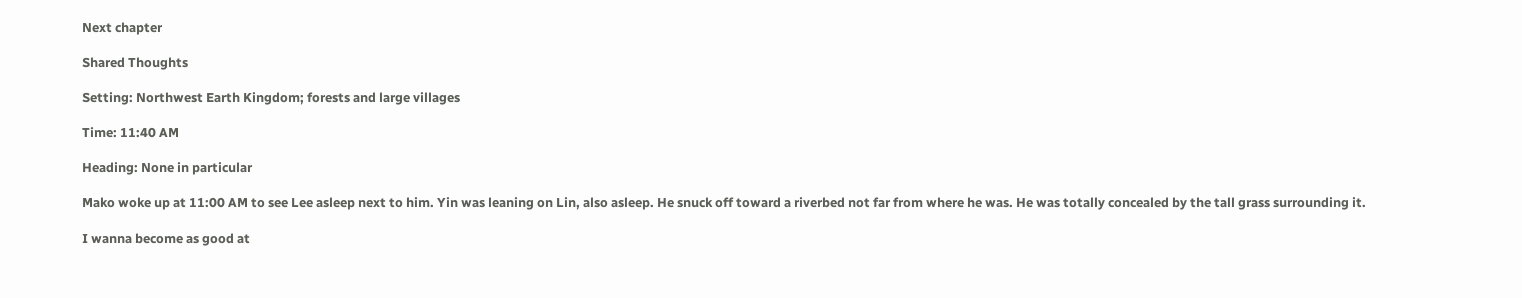Next chapter

Shared Thoughts

Setting: Northwest Earth Kingdom; forests and large villages

Time: 11:40 AM

Heading: None in particular

Mako woke up at 11:00 AM to see Lee asleep next to him. Yin was leaning on Lin, also asleep. He snuck off toward a riverbed not far from where he was. He was totally concealed by the tall grass surrounding it.

I wanna become as good at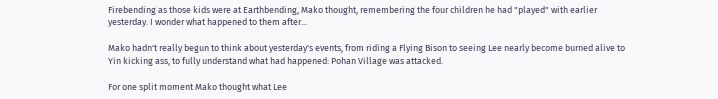Firebending as those kids were at Earthbending, Mako thought, remembering the four children he had "played" with earlier yesterday. I wonder what happened to them after...

Mako hadn't really begun to think about yesterday's events, from riding a Flying Bison to seeing Lee nearly become burned alive to Yin kicking ass, to fully understand what had happened: Pohan Village was attacked.

For one split moment Mako thought what Lee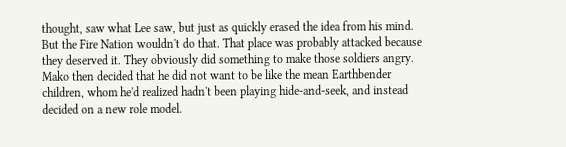thought, saw what Lee saw, but just as quickly erased the idea from his mind. But the Fire Nation wouldn't do that. That place was probably attacked because they deserved it. They obviously did something to make those soldiers angry. Mako then decided that he did not want to be like the mean Earthbender children, whom he'd realized hadn't been playing hide-and-seek, and instead decided on a new role model.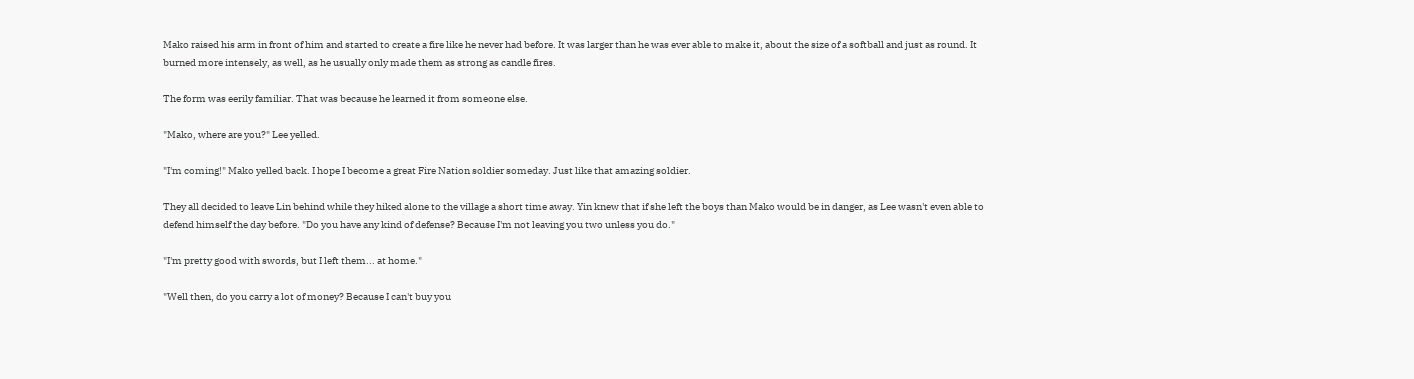Mako raised his arm in front of him and started to create a fire like he never had before. It was larger than he was ever able to make it, about the size of a softball and just as round. It burned more intensely, as well, as he usually only made them as strong as candle fires.

The form was eerily familiar. That was because he learned it from someone else.

"Mako, where are you?" Lee yelled.

"I'm coming!" Mako yelled back. I hope I become a great Fire Nation soldier someday. Just like that amazing soldier.

They all decided to leave Lin behind while they hiked alone to the village a short time away. Yin knew that if she left the boys than Mako would be in danger, as Lee wasn't even able to defend himself the day before. "Do you have any kind of defense? Because I'm not leaving you two unless you do."

"I'm pretty good with swords, but I left them... at home."

"Well then, do you carry a lot of money? Because I can't buy you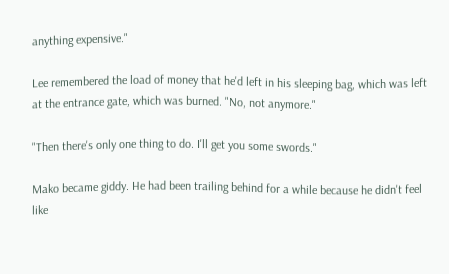anything expensive."

Lee remembered the load of money that he'd left in his sleeping bag, which was left at the entrance gate, which was burned. "No, not anymore."

"Then there's only one thing to do. I'll get you some swords."

Mako became giddy. He had been trailing behind for a while because he didn't feel like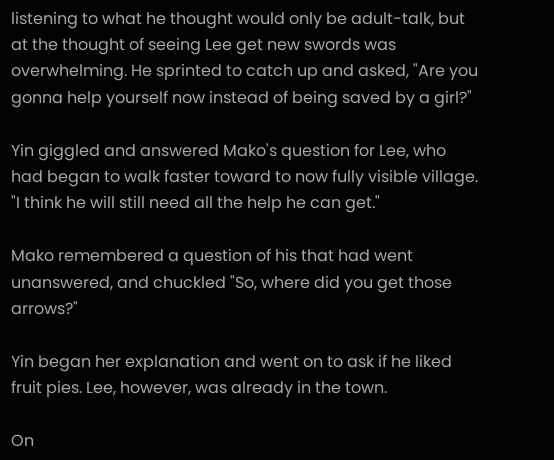listening to what he thought would only be adult-talk, but at the thought of seeing Lee get new swords was overwhelming. He sprinted to catch up and asked, "Are you gonna help yourself now instead of being saved by a girl?"

Yin giggled and answered Mako's question for Lee, who had began to walk faster toward to now fully visible village. "I think he will still need all the help he can get."

Mako remembered a question of his that had went unanswered, and chuckled "So, where did you get those arrows?"

Yin began her explanation and went on to ask if he liked fruit pies. Lee, however, was already in the town.

On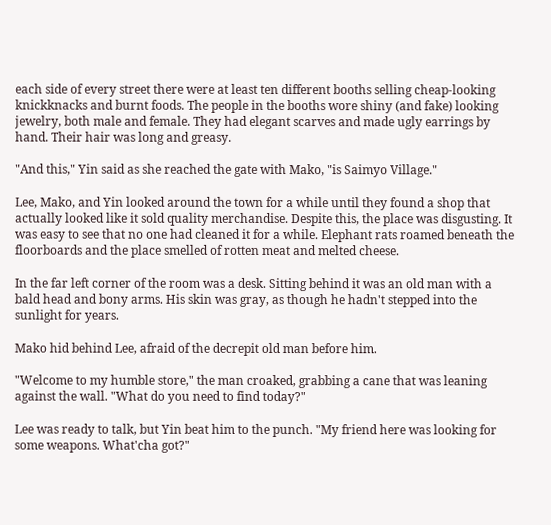each side of every street there were at least ten different booths selling cheap-looking knickknacks and burnt foods. The people in the booths wore shiny (and fake) looking jewelry, both male and female. They had elegant scarves and made ugly earrings by hand. Their hair was long and greasy.

"And this," Yin said as she reached the gate with Mako, "is Saimyo Village."

Lee, Mako, and Yin looked around the town for a while until they found a shop that actually looked like it sold quality merchandise. Despite this, the place was disgusting. It was easy to see that no one had cleaned it for a while. Elephant rats roamed beneath the floorboards and the place smelled of rotten meat and melted cheese.

In the far left corner of the room was a desk. Sitting behind it was an old man with a bald head and bony arms. His skin was gray, as though he hadn't stepped into the sunlight for years.

Mako hid behind Lee, afraid of the decrepit old man before him.

"Welcome to my humble store," the man croaked, grabbing a cane that was leaning against the wall. "What do you need to find today?"

Lee was ready to talk, but Yin beat him to the punch. "My friend here was looking for some weapons. What'cha got?"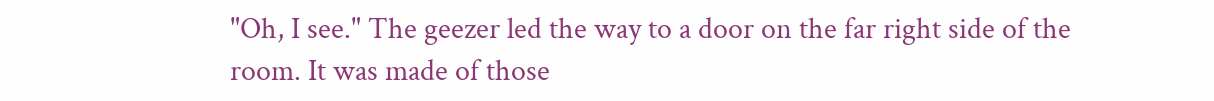"Oh, I see." The geezer led the way to a door on the far right side of the room. It was made of those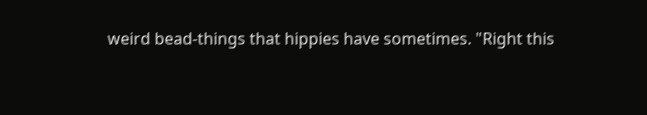weird bead-things that hippies have sometimes. "Right this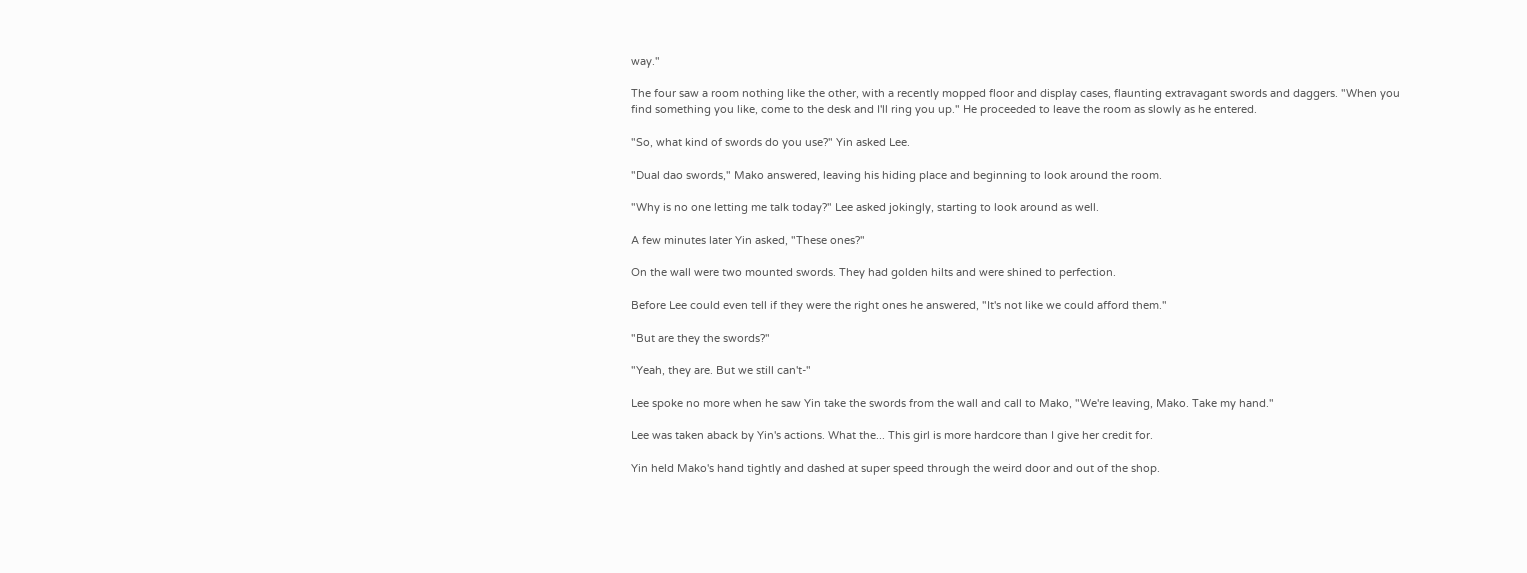way."

The four saw a room nothing like the other, with a recently mopped floor and display cases, flaunting extravagant swords and daggers. "When you find something you like, come to the desk and I'll ring you up." He proceeded to leave the room as slowly as he entered.

"So, what kind of swords do you use?" Yin asked Lee.

"Dual dao swords," Mako answered, leaving his hiding place and beginning to look around the room.

"Why is no one letting me talk today?" Lee asked jokingly, starting to look around as well.

A few minutes later Yin asked, "These ones?"

On the wall were two mounted swords. They had golden hilts and were shined to perfection.

Before Lee could even tell if they were the right ones he answered, "It's not like we could afford them."

"But are they the swords?"

"Yeah, they are. But we still can't-"

Lee spoke no more when he saw Yin take the swords from the wall and call to Mako, "We're leaving, Mako. Take my hand."

Lee was taken aback by Yin's actions. What the... This girl is more hardcore than I give her credit for.

Yin held Mako's hand tightly and dashed at super speed through the weird door and out of the shop.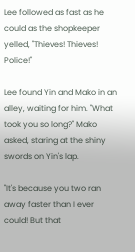Lee followed as fast as he could as the shopkeeper yelled, "Thieves! Thieves! Police!"

Lee found Yin and Mako in an alley, waiting for him. "What took you so long?" Mako asked, staring at the shiny swords on Yin's lap.

"It's because you two ran away faster than I ever could! But that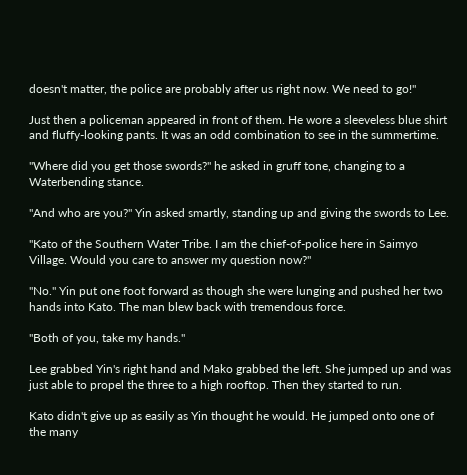doesn't matter, the police are probably after us right now. We need to go!"

Just then a policeman appeared in front of them. He wore a sleeveless blue shirt and fluffy-looking pants. It was an odd combination to see in the summertime.

"Where did you get those swords?" he asked in gruff tone, changing to a Waterbending stance.

"And who are you?" Yin asked smartly, standing up and giving the swords to Lee.

"Kato of the Southern Water Tribe. I am the chief-of-police here in Saimyo Village. Would you care to answer my question now?"

"No." Yin put one foot forward as though she were lunging and pushed her two hands into Kato. The man blew back with tremendous force.

"Both of you, take my hands."

Lee grabbed Yin's right hand and Mako grabbed the left. She jumped up and was just able to propel the three to a high rooftop. Then they started to run.

Kato didn't give up as easily as Yin thought he would. He jumped onto one of the many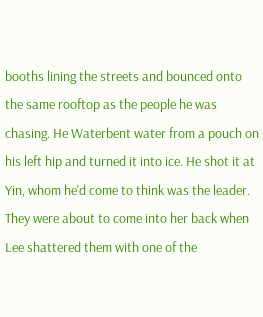booths lining the streets and bounced onto the same rooftop as the people he was chasing. He Waterbent water from a pouch on his left hip and turned it into ice. He shot it at Yin, whom he'd come to think was the leader. They were about to come into her back when Lee shattered them with one of the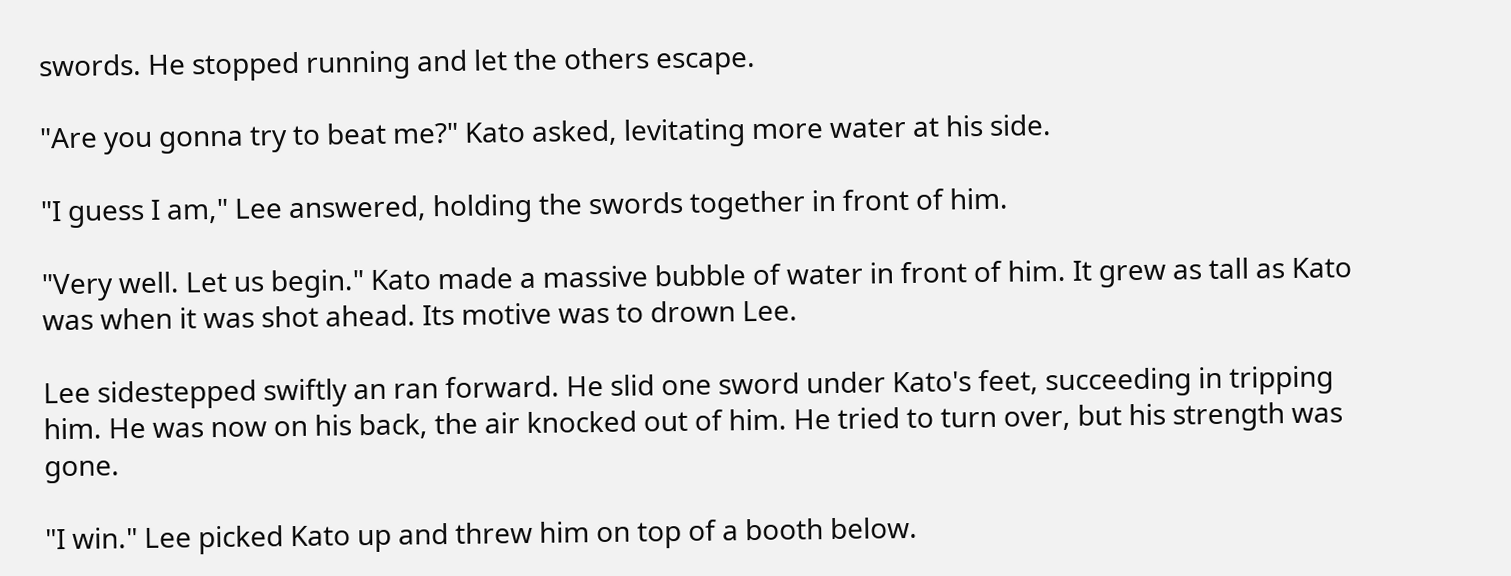swords. He stopped running and let the others escape.

"Are you gonna try to beat me?" Kato asked, levitating more water at his side.

"I guess I am," Lee answered, holding the swords together in front of him.

"Very well. Let us begin." Kato made a massive bubble of water in front of him. It grew as tall as Kato was when it was shot ahead. Its motive was to drown Lee.

Lee sidestepped swiftly an ran forward. He slid one sword under Kato's feet, succeeding in tripping him. He was now on his back, the air knocked out of him. He tried to turn over, but his strength was gone.

"I win." Lee picked Kato up and threw him on top of a booth below.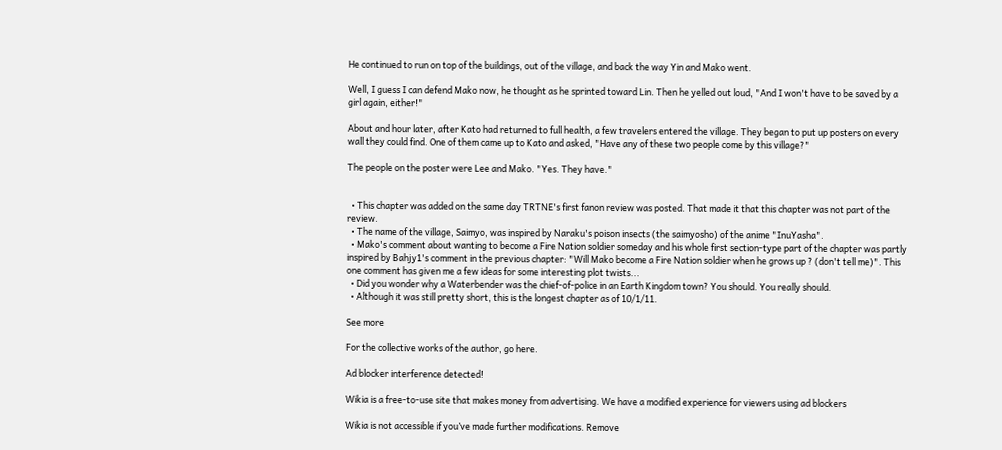He continued to run on top of the buildings, out of the village, and back the way Yin and Mako went.

Well, I guess I can defend Mako now, he thought as he sprinted toward Lin. Then he yelled out loud, "And I won't have to be saved by a girl again, either!"

About and hour later, after Kato had returned to full health, a few travelers entered the village. They began to put up posters on every wall they could find. One of them came up to Kato and asked, "Have any of these two people come by this village?"

The people on the poster were Lee and Mako. "Yes. They have."


  • This chapter was added on the same day TRTNE's first fanon review was posted. That made it that this chapter was not part of the review.
  • The name of the village, Saimyo, was inspired by Naraku's poison insects (the saimyosho) of the anime "InuYasha".
  • Mako's comment about wanting to become a Fire Nation soldier someday and his whole first section-type part of the chapter was partly inspired by Bahjy1's comment in the previous chapter: "Will Mako become a Fire Nation soldier when he grows up ? (don't tell me)". This one comment has given me a few ideas for some interesting plot twists...
  • Did you wonder why a Waterbender was the chief-of-police in an Earth Kingdom town? You should. You really should.
  • Although it was still pretty short, this is the longest chapter as of 10/1/11.

See more

For the collective works of the author, go here.

Ad blocker interference detected!

Wikia is a free-to-use site that makes money from advertising. We have a modified experience for viewers using ad blockers

Wikia is not accessible if you’ve made further modifications. Remove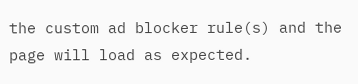the custom ad blocker rule(s) and the page will load as expected.